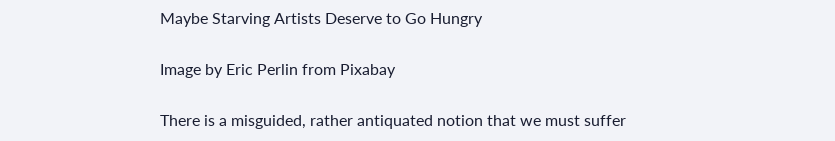Maybe Starving Artists Deserve to Go Hungry

Image by Eric Perlin from Pixabay

There is a misguided, rather antiquated notion that we must suffer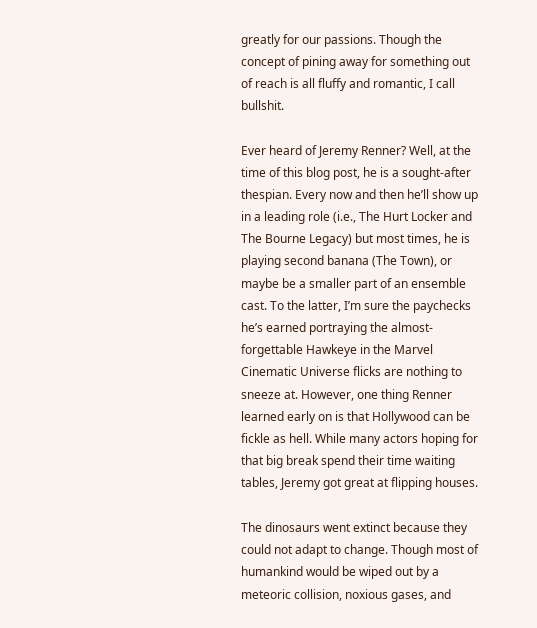greatly for our passions. Though the concept of pining away for something out of reach is all fluffy and romantic, I call bullshit.

Ever heard of Jeremy Renner? Well, at the time of this blog post, he is a sought-after thespian. Every now and then he’ll show up in a leading role (i.e., The Hurt Locker and The Bourne Legacy) but most times, he is playing second banana (The Town), or maybe be a smaller part of an ensemble cast. To the latter, I’m sure the paychecks he’s earned portraying the almost-forgettable Hawkeye in the Marvel Cinematic Universe flicks are nothing to sneeze at. However, one thing Renner learned early on is that Hollywood can be fickle as hell. While many actors hoping for that big break spend their time waiting tables, Jeremy got great at flipping houses.

The dinosaurs went extinct because they could not adapt to change. Though most of humankind would be wiped out by a meteoric collision, noxious gases, and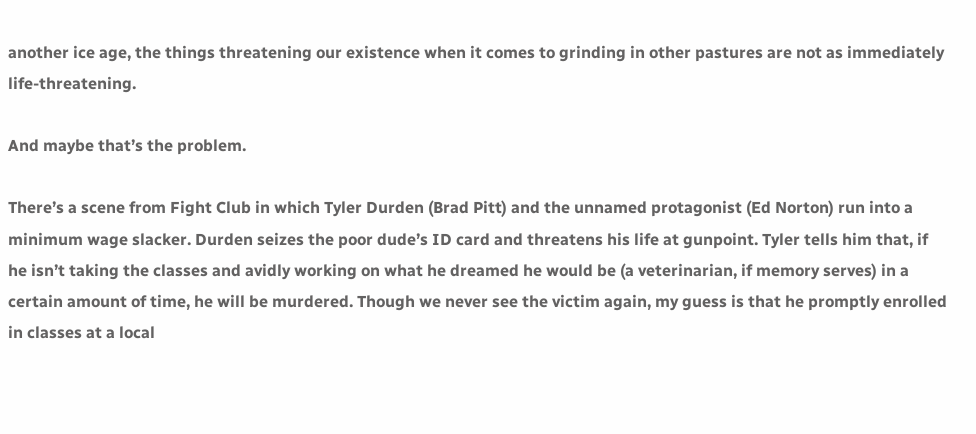another ice age, the things threatening our existence when it comes to grinding in other pastures are not as immediately life-threatening.

And maybe that’s the problem.

There’s a scene from Fight Club in which Tyler Durden (Brad Pitt) and the unnamed protagonist (Ed Norton) run into a minimum wage slacker. Durden seizes the poor dude’s ID card and threatens his life at gunpoint. Tyler tells him that, if he isn’t taking the classes and avidly working on what he dreamed he would be (a veterinarian, if memory serves) in a certain amount of time, he will be murdered. Though we never see the victim again, my guess is that he promptly enrolled in classes at a local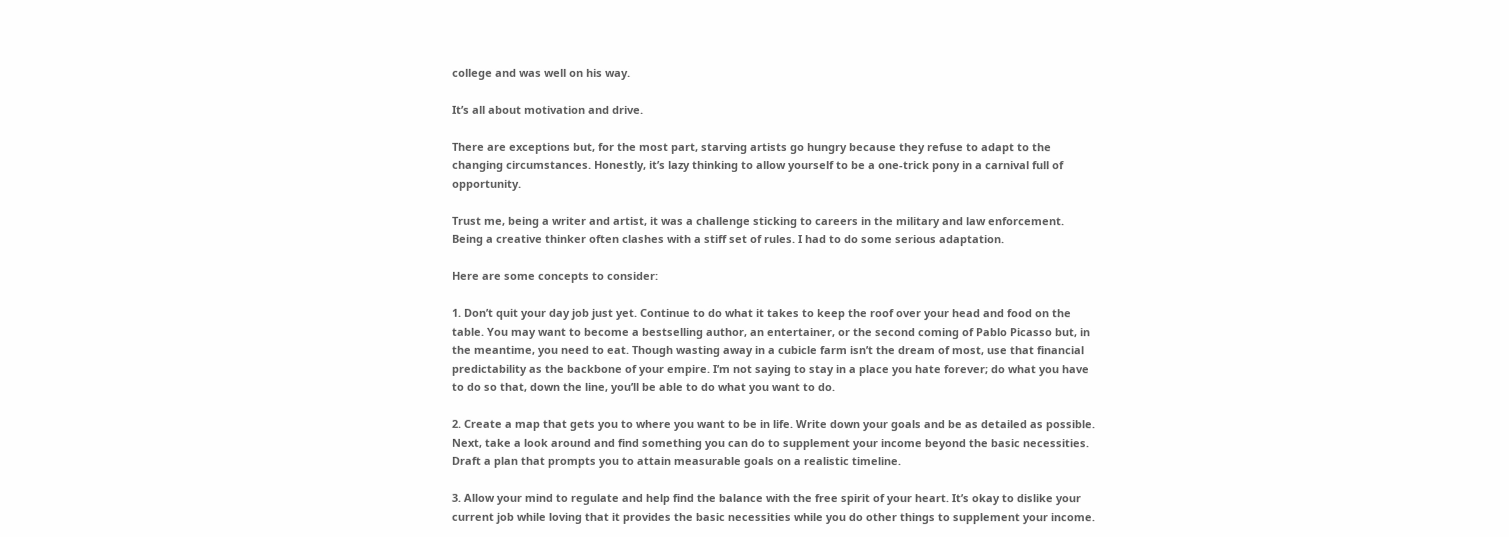college and was well on his way.

It’s all about motivation and drive.

There are exceptions but, for the most part, starving artists go hungry because they refuse to adapt to the changing circumstances. Honestly, it’s lazy thinking to allow yourself to be a one-trick pony in a carnival full of opportunity.

Trust me, being a writer and artist, it was a challenge sticking to careers in the military and law enforcement. Being a creative thinker often clashes with a stiff set of rules. I had to do some serious adaptation.

Here are some concepts to consider:

1. Don’t quit your day job just yet. Continue to do what it takes to keep the roof over your head and food on the table. You may want to become a bestselling author, an entertainer, or the second coming of Pablo Picasso but, in the meantime, you need to eat. Though wasting away in a cubicle farm isn’t the dream of most, use that financial predictability as the backbone of your empire. I’m not saying to stay in a place you hate forever; do what you have to do so that, down the line, you’ll be able to do what you want to do.

2. Create a map that gets you to where you want to be in life. Write down your goals and be as detailed as possible. Next, take a look around and find something you can do to supplement your income beyond the basic necessities. Draft a plan that prompts you to attain measurable goals on a realistic timeline.

3. Allow your mind to regulate and help find the balance with the free spirit of your heart. It’s okay to dislike your current job while loving that it provides the basic necessities while you do other things to supplement your income.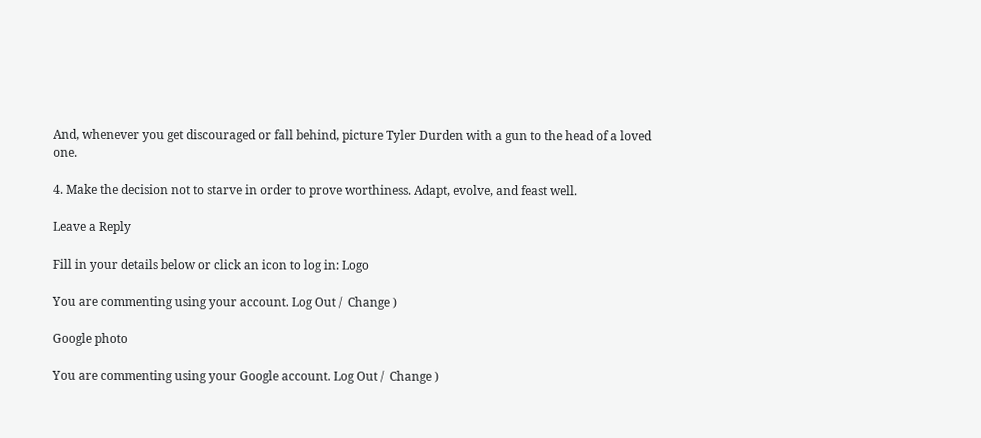And, whenever you get discouraged or fall behind, picture Tyler Durden with a gun to the head of a loved one.

4. Make the decision not to starve in order to prove worthiness. Adapt, evolve, and feast well.

Leave a Reply

Fill in your details below or click an icon to log in: Logo

You are commenting using your account. Log Out /  Change )

Google photo

You are commenting using your Google account. Log Out /  Change )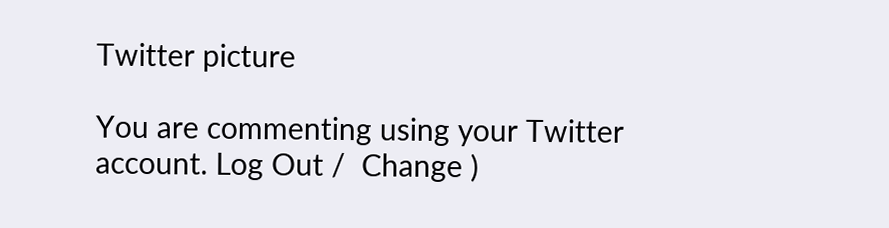Twitter picture

You are commenting using your Twitter account. Log Out /  Change )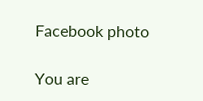Facebook photo

You are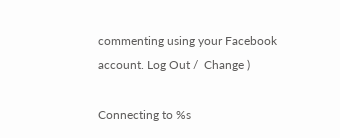commenting using your Facebook account. Log Out /  Change )

Connecting to %s